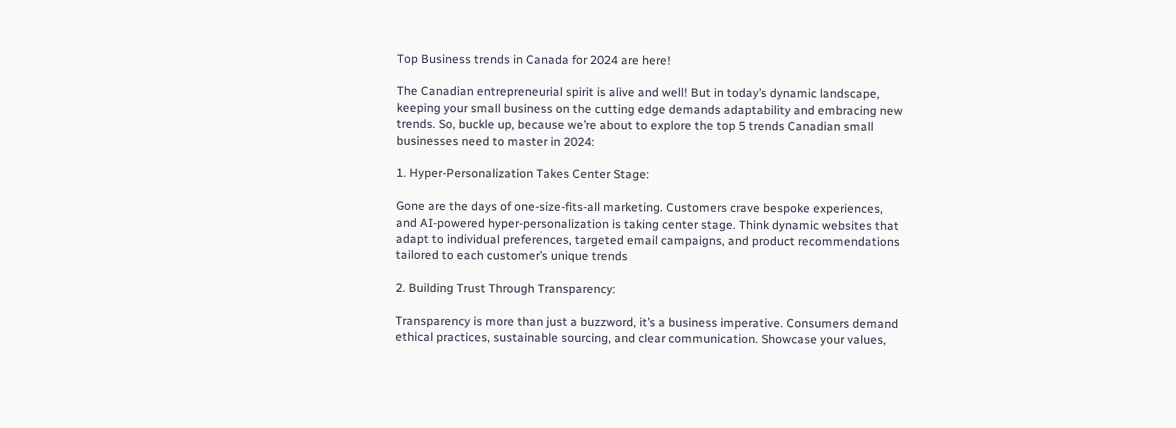Top Business trends in Canada for 2024 are here!

The Canadian entrepreneurial spirit is alive and well! But in today’s dynamic landscape, keeping your small business on the cutting edge demands adaptability and embracing new trends. So, buckle up, because we’re about to explore the top 5 trends Canadian small businesses need to master in 2024:

1. Hyper-Personalization Takes Center Stage:

Gone are the days of one-size-fits-all marketing. Customers crave bespoke experiences, and AI-powered hyper-personalization is taking center stage. Think dynamic websites that adapt to individual preferences, targeted email campaigns, and product recommendations tailored to each customer’s unique trends

2. Building Trust Through Transparency:

Transparency is more than just a buzzword, it’s a business imperative. Consumers demand ethical practices, sustainable sourcing, and clear communication. Showcase your values,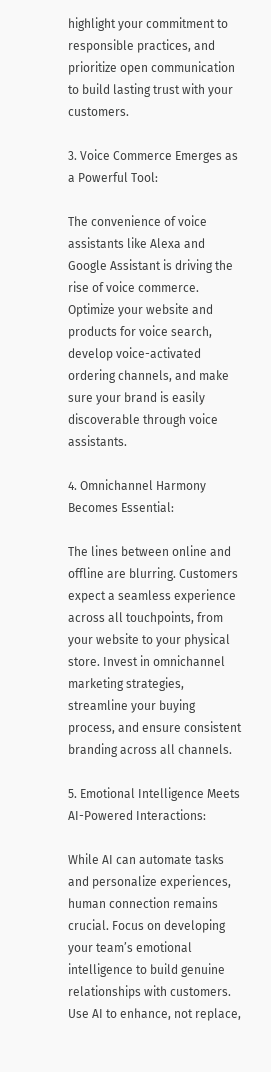highlight your commitment to responsible practices, and prioritize open communication to build lasting trust with your customers.

3. Voice Commerce Emerges as a Powerful Tool:

The convenience of voice assistants like Alexa and Google Assistant is driving the rise of voice commerce. Optimize your website and products for voice search, develop voice-activated ordering channels, and make sure your brand is easily discoverable through voice assistants.

4. Omnichannel Harmony Becomes Essential:

The lines between online and offline are blurring. Customers expect a seamless experience across all touchpoints, from your website to your physical store. Invest in omnichannel marketing strategies, streamline your buying process, and ensure consistent branding across all channels.

5. Emotional Intelligence Meets AI-Powered Interactions:

While AI can automate tasks and personalize experiences, human connection remains crucial. Focus on developing your team’s emotional intelligence to build genuine relationships with customers. Use AI to enhance, not replace,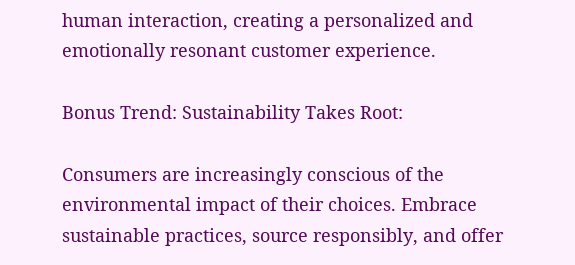human interaction, creating a personalized and emotionally resonant customer experience.

Bonus Trend: Sustainability Takes Root:

Consumers are increasingly conscious of the environmental impact of their choices. Embrace sustainable practices, source responsibly, and offer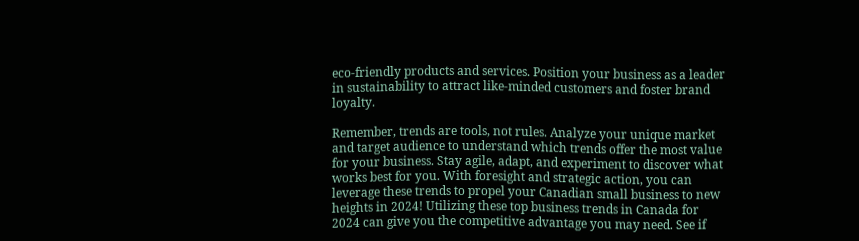eco-friendly products and services. Position your business as a leader in sustainability to attract like-minded customers and foster brand loyalty.

Remember, trends are tools, not rules. Analyze your unique market and target audience to understand which trends offer the most value for your business. Stay agile, adapt, and experiment to discover what works best for you. With foresight and strategic action, you can leverage these trends to propel your Canadian small business to new heights in 2024! Utilizing these top business trends in Canada for 2024 can give you the competitive advantage you may need. See if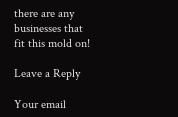there are any businesses that fit this mold on!

Leave a Reply

Your email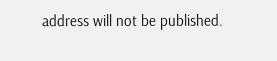address will not be published.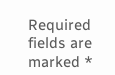Required fields are marked *